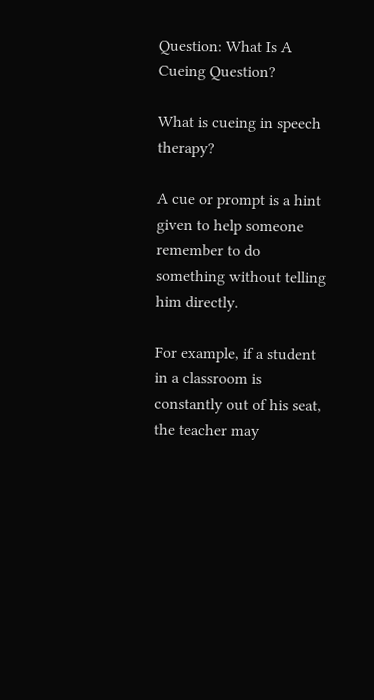Question: What Is A Cueing Question?

What is cueing in speech therapy?

A cue or prompt is a hint given to help someone remember to do something without telling him directly.

For example, if a student in a classroom is constantly out of his seat, the teacher may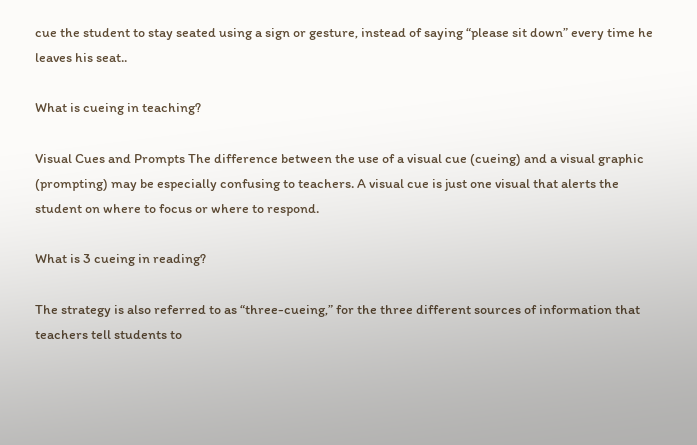cue the student to stay seated using a sign or gesture, instead of saying “please sit down” every time he leaves his seat..

What is cueing in teaching?

Visual Cues and Prompts The difference between the use of a visual cue (cueing) and a visual graphic (prompting) may be especially confusing to teachers. A visual cue is just one visual that alerts the student on where to focus or where to respond.

What is 3 cueing in reading?

The strategy is also referred to as “three-cueing,” for the three different sources of information that teachers tell students to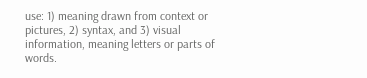use: 1) meaning drawn from context or pictures, 2) syntax, and 3) visual information, meaning letters or parts of words.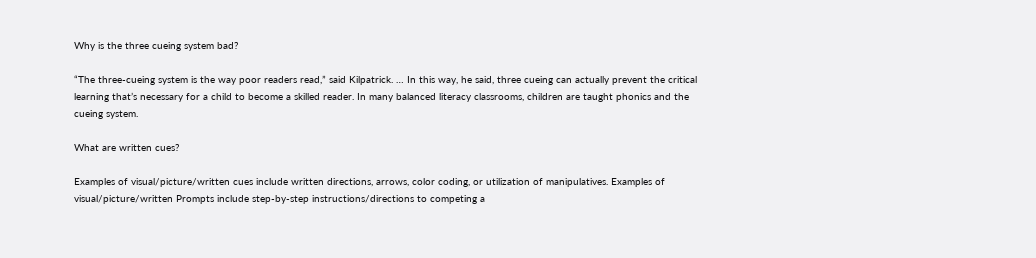Why is the three cueing system bad?

“The three-cueing system is the way poor readers read,” said Kilpatrick. … In this way, he said, three cueing can actually prevent the critical learning that’s necessary for a child to become a skilled reader. In many balanced literacy classrooms, children are taught phonics and the cueing system.

What are written cues?

Examples of visual/picture/written cues include written directions, arrows, color coding, or utilization of manipulatives. Examples of visual/picture/written Prompts include step-by-step instructions/directions to competing a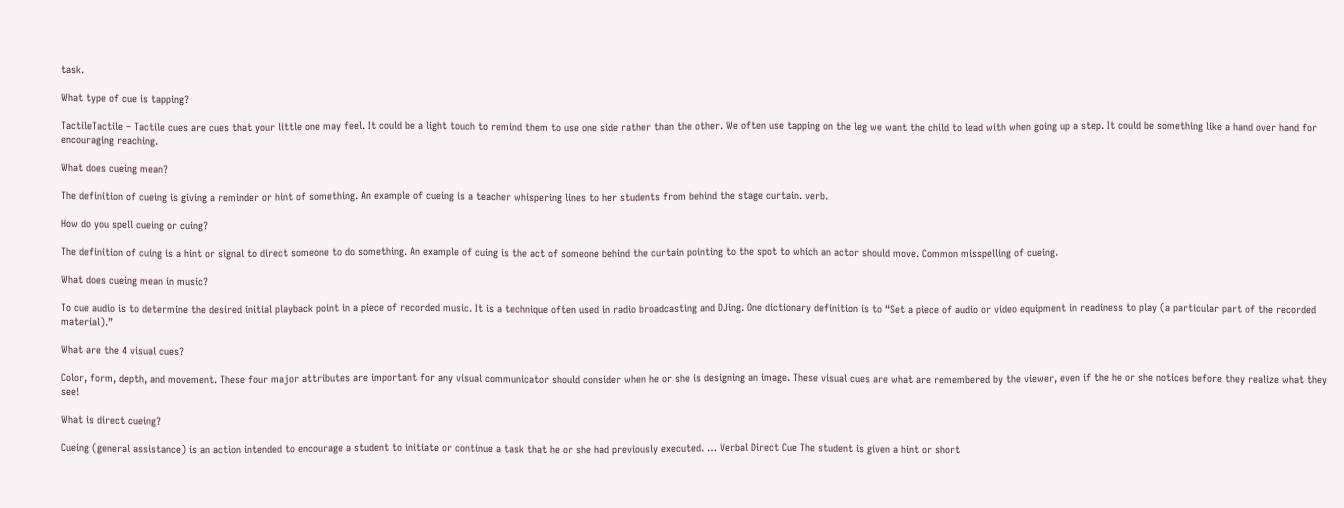task.

What type of cue is tapping?

TactileTactile – Tactile cues are cues that your little one may feel. It could be a light touch to remind them to use one side rather than the other. We often use tapping on the leg we want the child to lead with when going up a step. It could be something like a hand over hand for encouraging reaching.

What does cueing mean?

The definition of cueing is giving a reminder or hint of something. An example of cueing is a teacher whispering lines to her students from behind the stage curtain. verb.

How do you spell cueing or cuing?

The definition of cuing is a hint or signal to direct someone to do something. An example of cuing is the act of someone behind the curtain pointing to the spot to which an actor should move. Common misspelling of cueing.

What does cueing mean in music?

To cue audio is to determine the desired initial playback point in a piece of recorded music. It is a technique often used in radio broadcasting and DJing. One dictionary definition is to “Set a piece of audio or video equipment in readiness to play (a particular part of the recorded material).”

What are the 4 visual cues?

Color, form, depth, and movement. These four major attributes are important for any visual communicator should consider when he or she is designing an image. These visual cues are what are remembered by the viewer, even if the he or she notices before they realize what they see!

What is direct cueing?

Cueing (general assistance) is an action intended to encourage a student to initiate or continue a task that he or she had previously executed. … Verbal Direct Cue The student is given a hint or short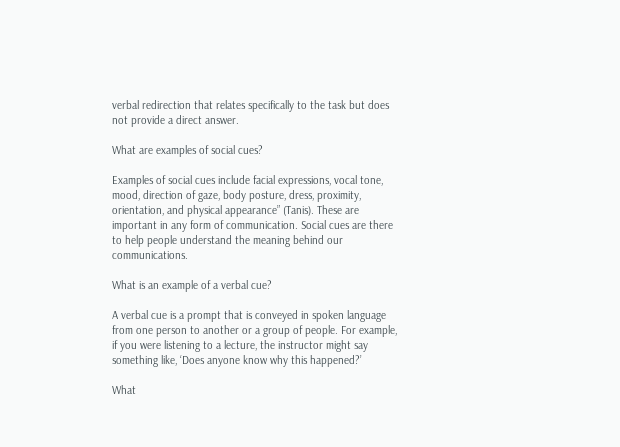verbal redirection that relates specifically to the task but does not provide a direct answer.

What are examples of social cues?

Examples of social cues include facial expressions, vocal tone, mood, direction of gaze, body posture, dress, proximity, orientation, and physical appearance” (Tanis). These are important in any form of communication. Social cues are there to help people understand the meaning behind our communications.

What is an example of a verbal cue?

A verbal cue is a prompt that is conveyed in spoken language from one person to another or a group of people. For example, if you were listening to a lecture, the instructor might say something like, ‘Does anyone know why this happened?’

What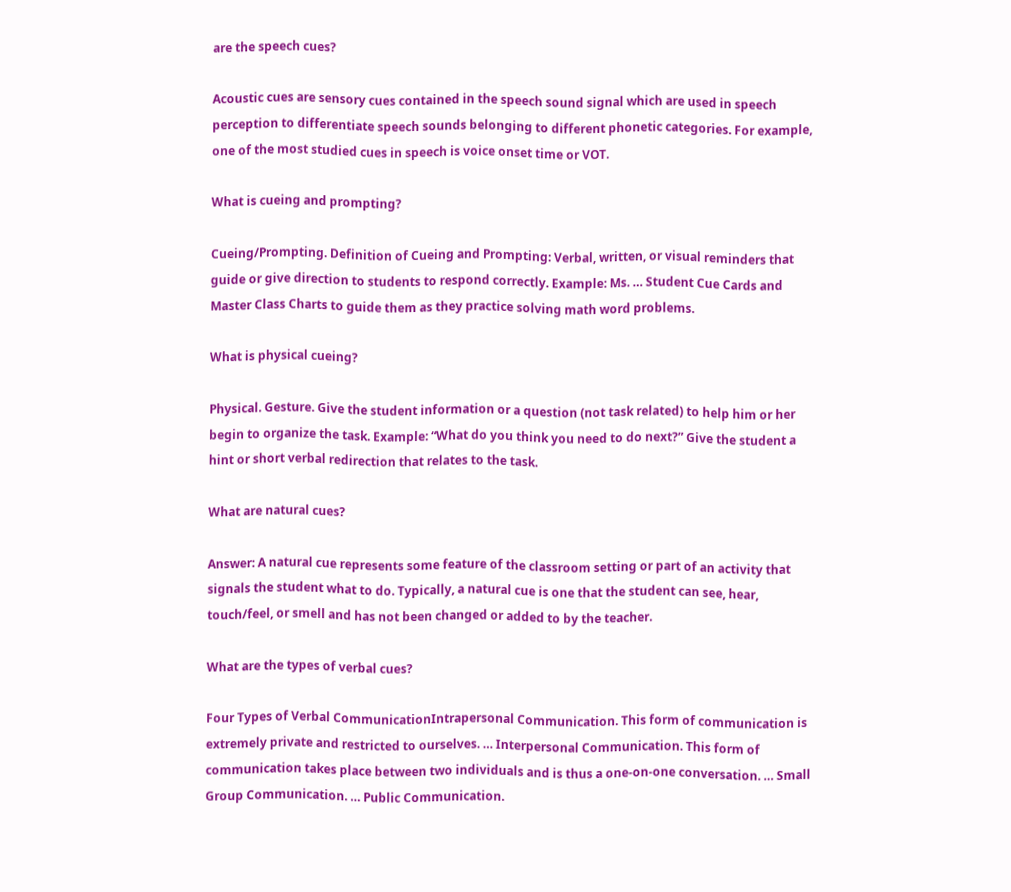are the speech cues?

Acoustic cues are sensory cues contained in the speech sound signal which are used in speech perception to differentiate speech sounds belonging to different phonetic categories. For example, one of the most studied cues in speech is voice onset time or VOT.

What is cueing and prompting?

Cueing/Prompting. Definition of Cueing and Prompting: Verbal, written, or visual reminders that guide or give direction to students to respond correctly. Example: Ms. … Student Cue Cards and Master Class Charts to guide them as they practice solving math word problems.

What is physical cueing?

Physical. Gesture. Give the student information or a question (not task related) to help him or her begin to organize the task. Example: “What do you think you need to do next?” Give the student a hint or short verbal redirection that relates to the task.

What are natural cues?

Answer: A natural cue represents some feature of the classroom setting or part of an activity that signals the student what to do. Typically, a natural cue is one that the student can see, hear, touch/feel, or smell and has not been changed or added to by the teacher.

What are the types of verbal cues?

Four Types of Verbal CommunicationIntrapersonal Communication. This form of communication is extremely private and restricted to ourselves. … Interpersonal Communication. This form of communication takes place between two individuals and is thus a one-on-one conversation. … Small Group Communication. … Public Communication.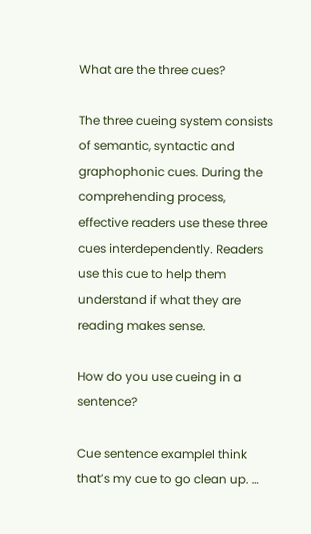What are the three cues?

The three cueing system consists of semantic, syntactic and graphophonic cues. During the comprehending process, effective readers use these three cues interdependently. Readers use this cue to help them understand if what they are reading makes sense.

How do you use cueing in a sentence?

Cue sentence exampleI think that’s my cue to go clean up. …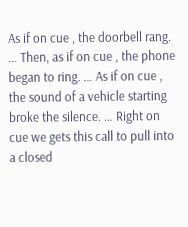As if on cue , the doorbell rang. … Then, as if on cue , the phone began to ring. … As if on cue , the sound of a vehicle starting broke the silence. … Right on cue we gets this call to pull into a closed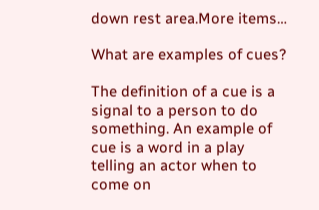down rest area.More items…

What are examples of cues?

The definition of a cue is a signal to a person to do something. An example of cue is a word in a play telling an actor when to come on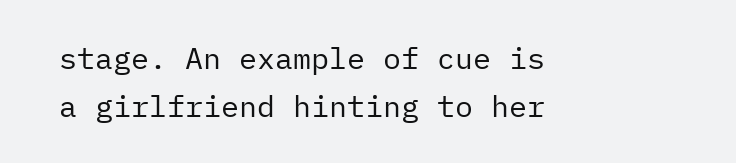stage. An example of cue is a girlfriend hinting to her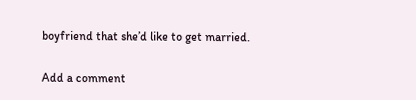boyfriend that she’d like to get married.

Add a comment